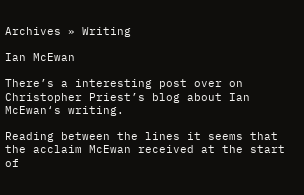Archives » Writing

Ian McEwan

There’s a interesting post over on Christopher Priest’s blog about Ian McEwan‘s writing.

Reading between the lines it seems that the acclaim McEwan received at the start of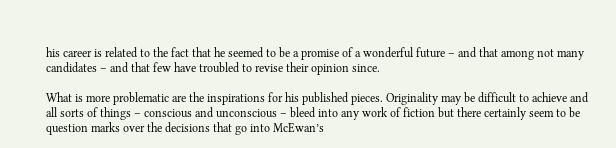his career is related to the fact that he seemed to be a promise of a wonderful future – and that among not many candidates – and that few have troubled to revise their opinion since.

What is more problematic are the inspirations for his published pieces. Originality may be difficult to achieve and all sorts of things – conscious and unconscious – bleed into any work of fiction but there certainly seem to be question marks over the decisions that go into McEwan’s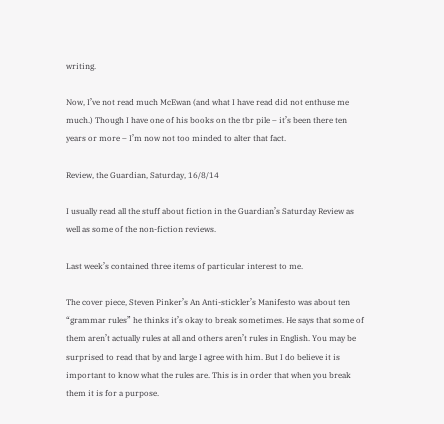writing.

Now, I’ve not read much McEwan (and what I have read did not enthuse me much.) Though I have one of his books on the tbr pile – it’s been there ten years or more – I’m now not too minded to alter that fact.

Review, the Guardian, Saturday, 16/8/14

I usually read all the stuff about fiction in the Guardian’s Saturday Review as well as some of the non-fiction reviews.

Last week’s contained three items of particular interest to me.

The cover piece, Steven Pinker’s An Anti-stickler’s Manifesto was about ten “grammar rules” he thinks it’s okay to break sometimes. He says that some of them aren’t actually rules at all and others aren’t rules in English. You may be surprised to read that by and large I agree with him. But I do believe it is important to know what the rules are. This is in order that when you break them it is for a purpose.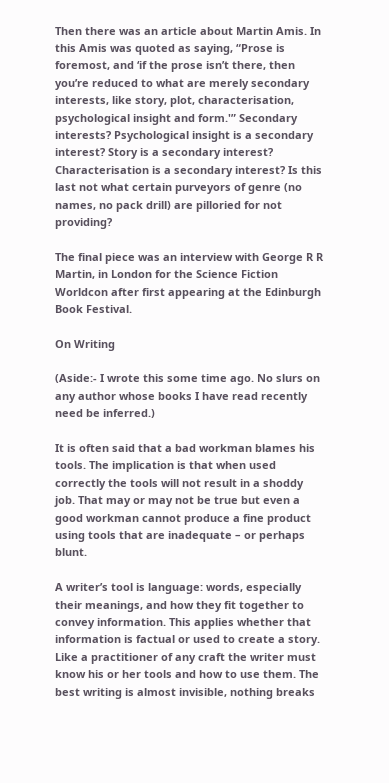Then there was an article about Martin Amis. In this Amis was quoted as saying, “Prose is foremost, and ‘if the prose isn’t there, then you’re reduced to what are merely secondary interests, like story, plot, characterisation, psychological insight and form.'” Secondary interests? Psychological insight is a secondary interest? Story is a secondary interest? Characterisation is a secondary interest? Is this last not what certain purveyors of genre (no names, no pack drill) are pilloried for not providing?

The final piece was an interview with George R R Martin, in London for the Science Fiction Worldcon after first appearing at the Edinburgh Book Festival.

On Writing

(Aside:- I wrote this some time ago. No slurs on any author whose books I have read recently need be inferred.)

It is often said that a bad workman blames his tools. The implication is that when used correctly the tools will not result in a shoddy job. That may or may not be true but even a good workman cannot produce a fine product using tools that are inadequate – or perhaps blunt.

A writer’s tool is language: words, especially their meanings, and how they fit together to convey information. This applies whether that information is factual or used to create a story. Like a practitioner of any craft the writer must know his or her tools and how to use them. The best writing is almost invisible, nothing breaks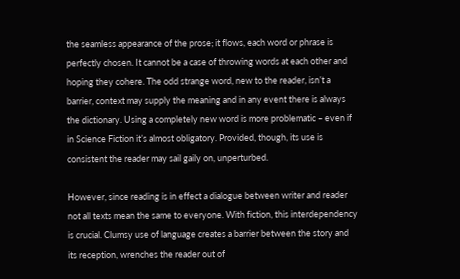the seamless appearance of the prose; it flows, each word or phrase is perfectly chosen. It cannot be a case of throwing words at each other and hoping they cohere. The odd strange word, new to the reader, isn’t a barrier, context may supply the meaning and in any event there is always the dictionary. Using a completely new word is more problematic – even if in Science Fiction it’s almost obligatory. Provided, though, its use is consistent the reader may sail gaily on, unperturbed.

However, since reading is in effect a dialogue between writer and reader not all texts mean the same to everyone. With fiction, this interdependency is crucial. Clumsy use of language creates a barrier between the story and its reception, wrenches the reader out of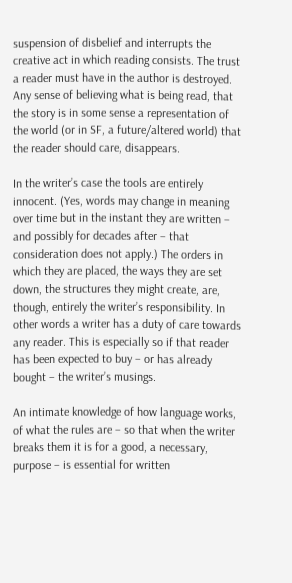suspension of disbelief and interrupts the creative act in which reading consists. The trust a reader must have in the author is destroyed. Any sense of believing what is being read, that the story is in some sense a representation of the world (or in SF, a future/altered world) that the reader should care, disappears.

In the writer’s case the tools are entirely innocent. (Yes, words may change in meaning over time but in the instant they are written – and possibly for decades after – that consideration does not apply.) The orders in which they are placed, the ways they are set down, the structures they might create, are, though, entirely the writer’s responsibility. In other words a writer has a duty of care towards any reader. This is especially so if that reader has been expected to buy – or has already bought – the writer’s musings.

An intimate knowledge of how language works, of what the rules are – so that when the writer breaks them it is for a good, a necessary, purpose – is essential for written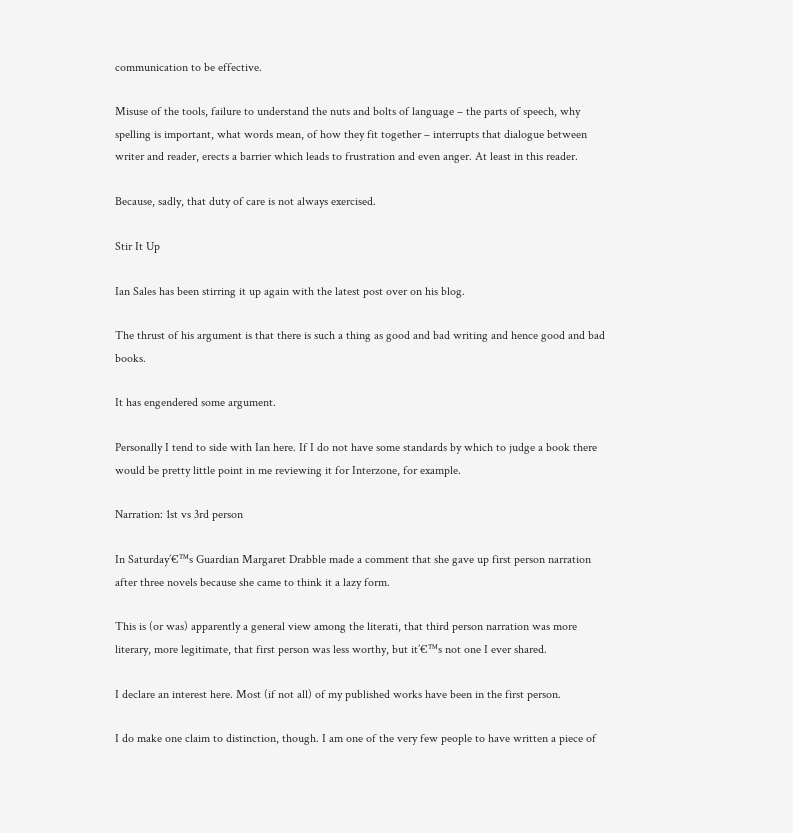communication to be effective.

Misuse of the tools, failure to understand the nuts and bolts of language – the parts of speech, why spelling is important, what words mean, of how they fit together – interrupts that dialogue between writer and reader, erects a barrier which leads to frustration and even anger. At least in this reader.

Because, sadly, that duty of care is not always exercised.

Stir It Up

Ian Sales has been stirring it up again with the latest post over on his blog.

The thrust of his argument is that there is such a thing as good and bad writing and hence good and bad books.

It has engendered some argument.

Personally I tend to side with Ian here. If I do not have some standards by which to judge a book there would be pretty little point in me reviewing it for Interzone, for example.

Narration: 1st vs 3rd person

In Saturday’€™s Guardian Margaret Drabble made a comment that she gave up first person narration after three novels because she came to think it a lazy form.

This is (or was) apparently a general view among the literati, that third person narration was more literary, more legitimate, that first person was less worthy, but it’€™s not one I ever shared.

I declare an interest here. Most (if not all) of my published works have been in the first person.

I do make one claim to distinction, though. I am one of the very few people to have written a piece of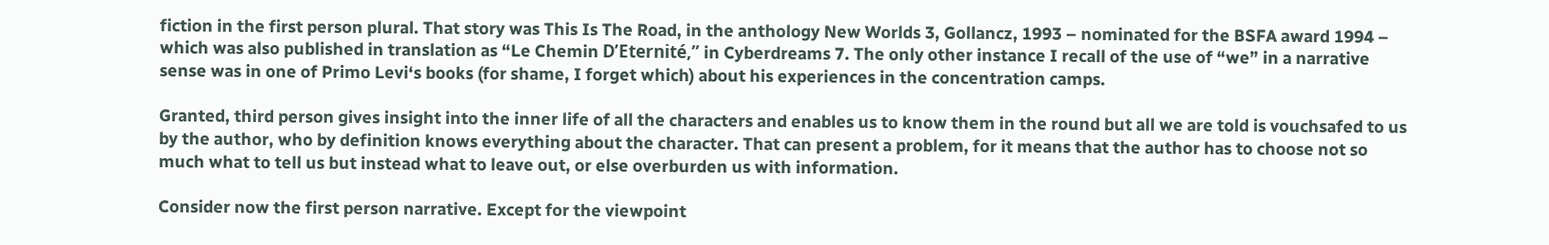fiction in the first person plural. That story was This Is The Road, in the anthology New Worlds 3, Gollancz, 1993 – nominated for the BSFA award 1994 – which was also published in translation as “Le Chemin D’Eternité,” in Cyberdreams 7. The only other instance I recall of the use of “we” in a narrative sense was in one of Primo Levi‘s books (for shame, I forget which) about his experiences in the concentration camps.

Granted, third person gives insight into the inner life of all the characters and enables us to know them in the round but all we are told is vouchsafed to us by the author, who by definition knows everything about the character. That can present a problem, for it means that the author has to choose not so much what to tell us but instead what to leave out, or else overburden us with information.

Consider now the first person narrative. Except for the viewpoint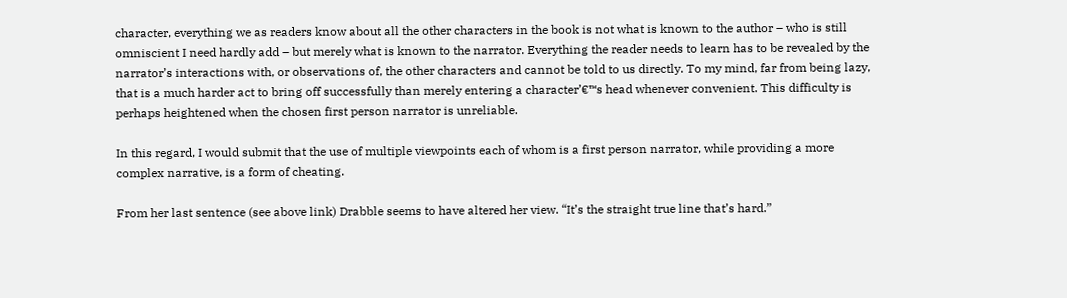character, everything we as readers know about all the other characters in the book is not what is known to the author – who is still omniscient I need hardly add – but merely what is known to the narrator. Everything the reader needs to learn has to be revealed by the narrator’s interactions with, or observations of, the other characters and cannot be told to us directly. To my mind, far from being lazy, that is a much harder act to bring off successfully than merely entering a character’€™s head whenever convenient. This difficulty is perhaps heightened when the chosen first person narrator is unreliable.

In this regard, I would submit that the use of multiple viewpoints each of whom is a first person narrator, while providing a more complex narrative, is a form of cheating.

From her last sentence (see above link) Drabble seems to have altered her view. “It’s the straight true line that’s hard.”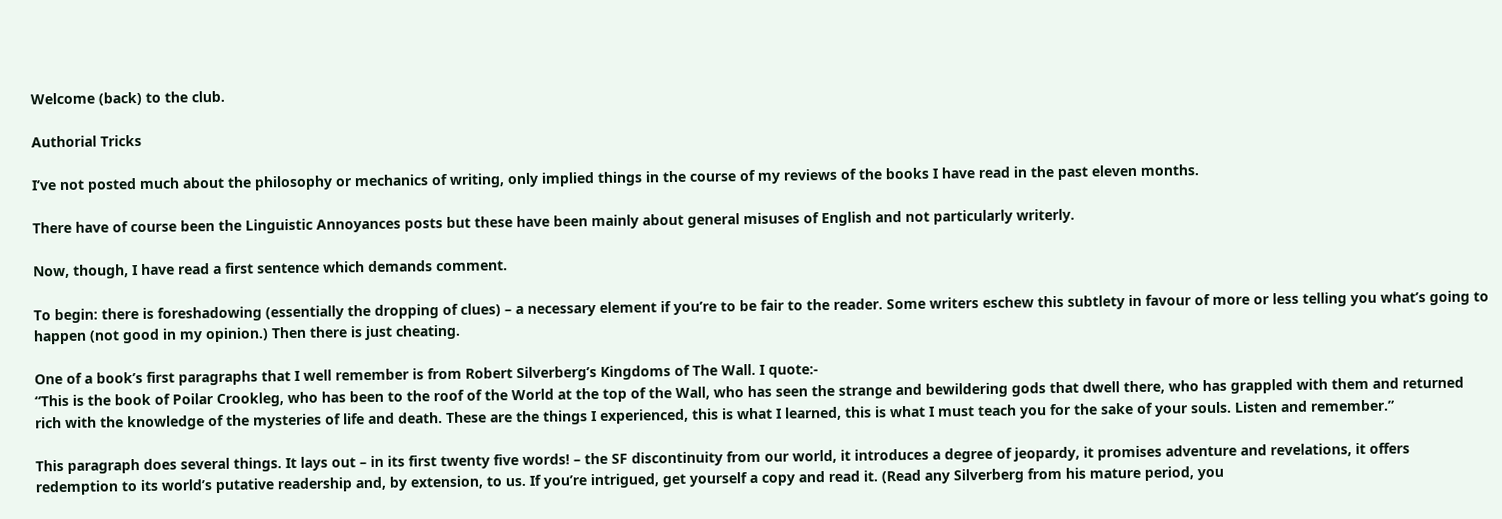Welcome (back) to the club.

Authorial Tricks

I’ve not posted much about the philosophy or mechanics of writing, only implied things in the course of my reviews of the books I have read in the past eleven months.

There have of course been the Linguistic Annoyances posts but these have been mainly about general misuses of English and not particularly writerly.

Now, though, I have read a first sentence which demands comment.

To begin: there is foreshadowing (essentially the dropping of clues) – a necessary element if you’re to be fair to the reader. Some writers eschew this subtlety in favour of more or less telling you what’s going to happen (not good in my opinion.) Then there is just cheating.

One of a book’s first paragraphs that I well remember is from Robert Silverberg’s Kingdoms of The Wall. I quote:-
“This is the book of Poilar Crookleg, who has been to the roof of the World at the top of the Wall, who has seen the strange and bewildering gods that dwell there, who has grappled with them and returned rich with the knowledge of the mysteries of life and death. These are the things I experienced, this is what I learned, this is what I must teach you for the sake of your souls. Listen and remember.”

This paragraph does several things. It lays out – in its first twenty five words! – the SF discontinuity from our world, it introduces a degree of jeopardy, it promises adventure and revelations, it offers redemption to its world’s putative readership and, by extension, to us. If you’re intrigued, get yourself a copy and read it. (Read any Silverberg from his mature period, you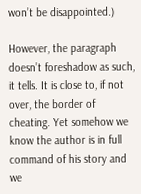won’t be disappointed.)

However, the paragraph doesn’t foreshadow as such, it tells. It is close to, if not over, the border of cheating. Yet somehow we know the author is in full command of his story and we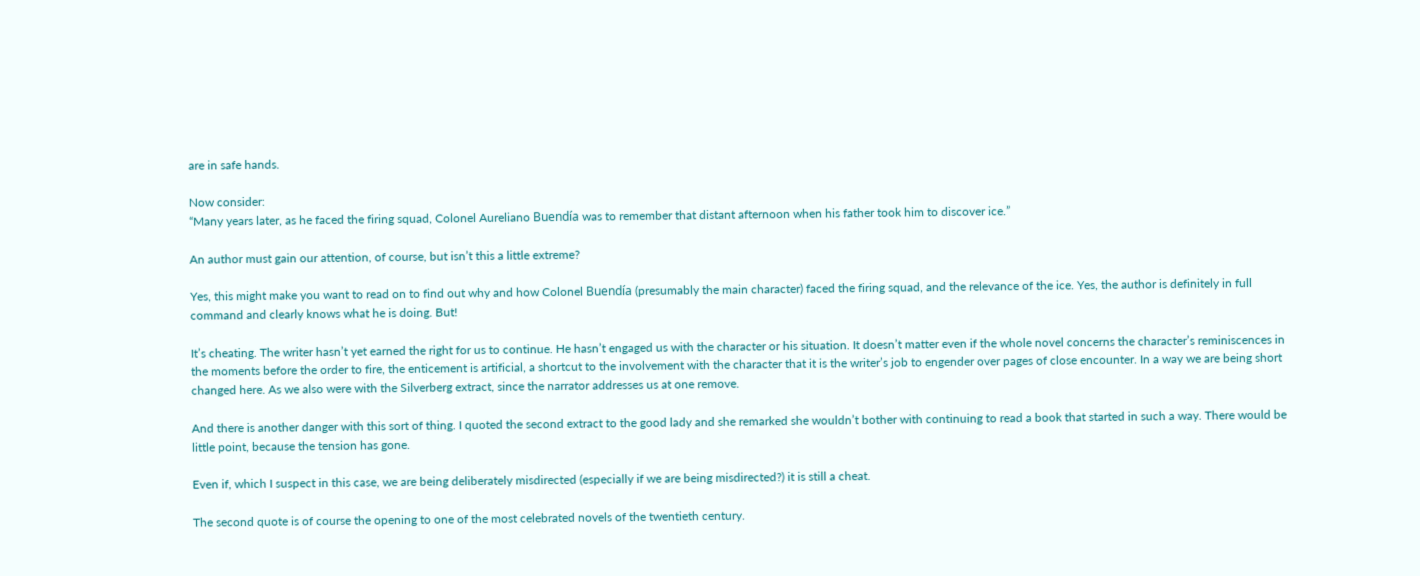are in safe hands.

Now consider:
“Many years later, as he faced the firing squad, Colonel Aureliano Buendía was to remember that distant afternoon when his father took him to discover ice.”

An author must gain our attention, of course, but isn’t this a little extreme?

Yes, this might make you want to read on to find out why and how Colonel Buendía (presumably the main character) faced the firing squad, and the relevance of the ice. Yes, the author is definitely in full command and clearly knows what he is doing. But!

It’s cheating. The writer hasn’t yet earned the right for us to continue. He hasn’t engaged us with the character or his situation. It doesn’t matter even if the whole novel concerns the character’s reminiscences in the moments before the order to fire, the enticement is artificial, a shortcut to the involvement with the character that it is the writer’s job to engender over pages of close encounter. In a way we are being short changed here. As we also were with the Silverberg extract, since the narrator addresses us at one remove.

And there is another danger with this sort of thing. I quoted the second extract to the good lady and she remarked she wouldn’t bother with continuing to read a book that started in such a way. There would be little point, because the tension has gone.

Even if, which I suspect in this case, we are being deliberately misdirected (especially if we are being misdirected?) it is still a cheat.

The second quote is of course the opening to one of the most celebrated novels of the twentieth century.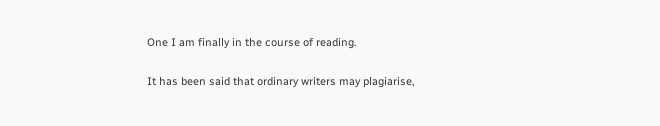One I am finally in the course of reading.

It has been said that ordinary writers may plagiarise,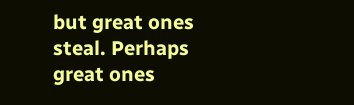but great ones steal. Perhaps great ones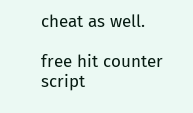cheat as well.

free hit counter script